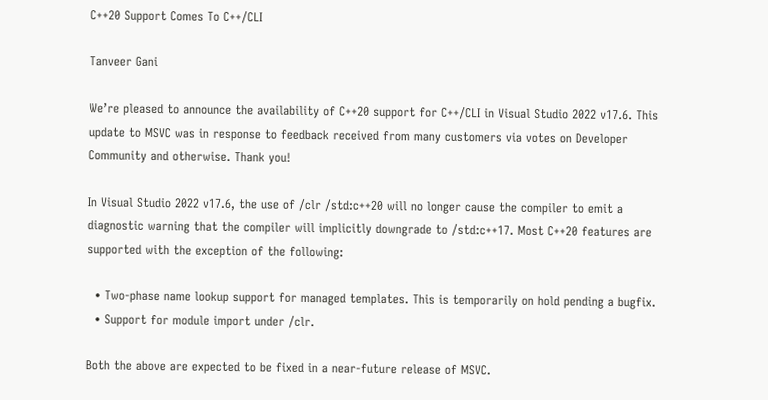C++20 Support Comes To C++/CLI

Tanveer Gani

We’re pleased to announce the availability of C++20 support for C++/CLI in Visual Studio 2022 v17.6. This update to MSVC was in response to feedback received from many customers via votes on Developer Community and otherwise. Thank you!

In Visual Studio 2022 v17.6, the use of /clr /std:c++20 will no longer cause the compiler to emit a diagnostic warning that the compiler will implicitly downgrade to /std:c++17. Most C++20 features are supported with the exception of the following:

  • Two-phase name lookup support for managed templates. This is temporarily on hold pending a bugfix.
  • Support for module import under /clr.

Both the above are expected to be fixed in a near-future release of MSVC.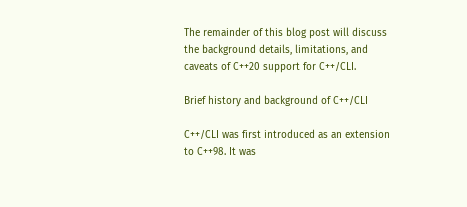The remainder of this blog post will discuss the background details, limitations, and caveats of C++20 support for C++/CLI.

Brief history and background of C++/CLI

C++/CLI was first introduced as an extension to C++98. It was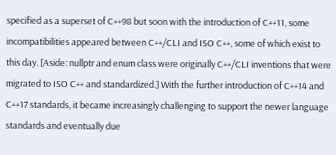specified as a superset of C++98 but soon with the introduction of C++11, some incompatibilities appeared between C++/CLI and ISO C++, some of which exist to this day. [Aside: nullptr and enum class were originally C++/CLI inventions that were migrated to ISO C++ and standardized.] With the further introduction of C++14 and C++17 standards, it became increasingly challenging to support the newer language standards and eventually due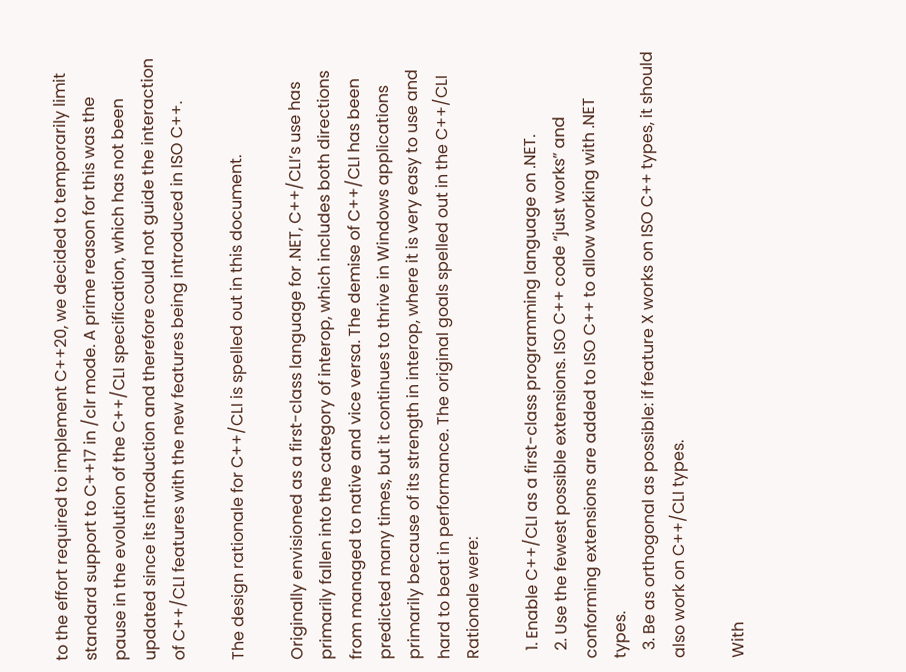to the effort required to implement C++20, we decided to temporarily limit standard support to C++17 in /clr mode. A prime reason for this was the pause in the evolution of the C++/CLI specification, which has not been updated since its introduction and therefore could not guide the interaction of C++/CLI features with the new features being introduced in ISO C++.

The design rationale for C++/CLI is spelled out in this document.

Originally envisioned as a first-class language for .NET, C++/CLI’s use has primarily fallen into the category of interop, which includes both directions from managed to native and vice versa. The demise of C++/CLI has been predicted many times, but it continues to thrive in Windows applications primarily because of its strength in interop, where it is very easy to use and hard to beat in performance. The original goals spelled out in the C++/CLI Rationale were:

  1. Enable C++/CLI as a first-class programming language on .NET.
  2. Use the fewest possible extensions. ISO C++ code “just works” and conforming extensions are added to ISO C++ to allow working with .NET types.
  3. Be as orthogonal as possible: if feature X works on ISO C++ types, it should also work on C++/CLI types.

With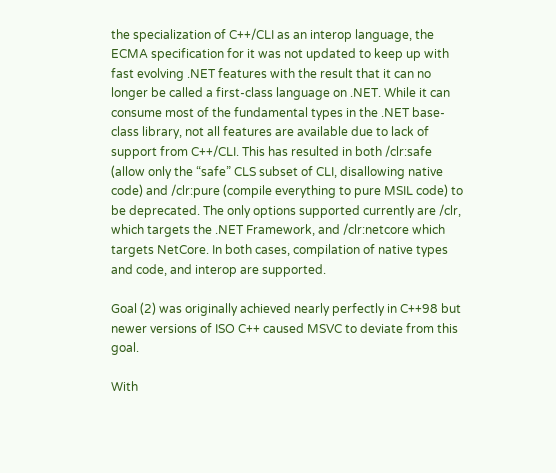the specialization of C++/CLI as an interop language, the ECMA specification for it was not updated to keep up with fast evolving .NET features with the result that it can no longer be called a first-class language on .NET. While it can consume most of the fundamental types in the .NET base-class library, not all features are available due to lack of support from C++/CLI. This has resulted in both /clr:safe (allow only the “safe” CLS subset of CLI, disallowing native code) and /clr:pure (compile everything to pure MSIL code) to be deprecated. The only options supported currently are /clr, which targets the .NET Framework, and /clr:netcore which targets NetCore. In both cases, compilation of native types and code, and interop are supported.

Goal (2) was originally achieved nearly perfectly in C++98 but newer versions of ISO C++ caused MSVC to deviate from this goal.

With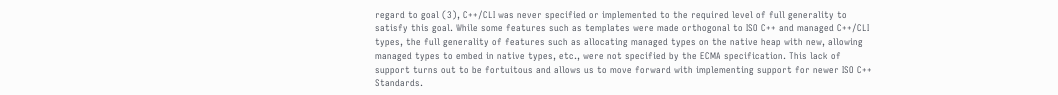regard to goal (3), C++/CLI was never specified or implemented to the required level of full generality to satisfy this goal. While some features such as templates were made orthogonal to ISO C++ and managed C++/CLI types, the full generality of features such as allocating managed types on the native heap with new, allowing managed types to embed in native types, etc., were not specified by the ECMA specification. This lack of support turns out to be fortuitous and allows us to move forward with implementing support for newer ISO C++ Standards.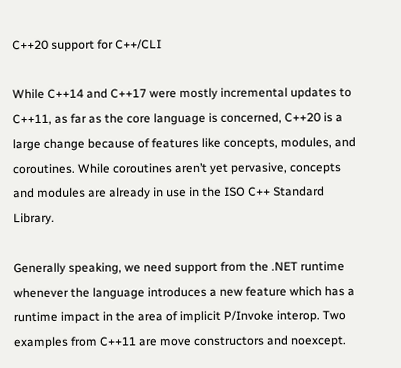C++20 support for C++/CLI

While C++14 and C++17 were mostly incremental updates to C++11, as far as the core language is concerned, C++20 is a large change because of features like concepts, modules, and coroutines. While coroutines aren’t yet pervasive, concepts and modules are already in use in the ISO C++ Standard Library.

Generally speaking, we need support from the .NET runtime whenever the language introduces a new feature which has a runtime impact in the area of implicit P/Invoke interop. Two examples from C++11 are move constructors and noexcept.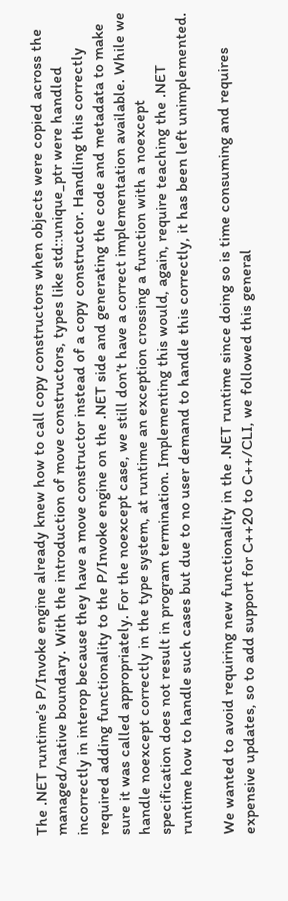The .NET runtime’s P/Invoke engine already knew how to call copy constructors when objects were copied across the managed/native boundary. With the introduction of move constructors, types like std::unique_ptr were handled incorrectly in interop because they have a move constructor instead of a copy constructor. Handling this correctly required adding functionality to the P/Invoke engine on the .NET side and generating the code and metadata to make sure it was called appropriately. For the noexcept case, we still don’t have a correct implementation available. While we handle noexcept correctly in the type system, at runtime an exception crossing a function with a noexcept specification does not result in program termination. Implementing this would, again, require teaching the .NET runtime how to handle such cases but due to no user demand to handle this correctly, it has been left unimplemented.

We wanted to avoid requiring new functionality in the .NET runtime since doing so is time consuming and requires expensive updates, so to add support for C++20 to C++/CLI, we followed this general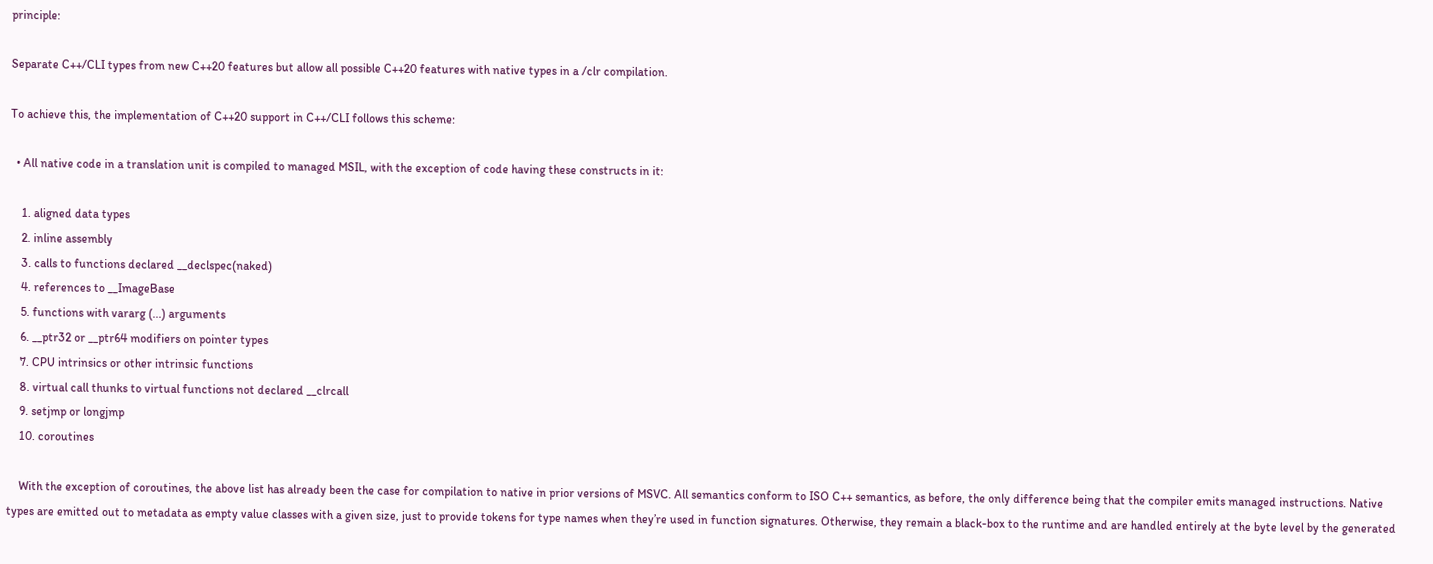principle:

Separate C++/CLI types from new C++20 features but allow all possible C++20 features with native types in a /clr compilation.

To achieve this, the implementation of C++20 support in C++/CLI follows this scheme:

  • All native code in a translation unit is compiled to managed MSIL, with the exception of code having these constructs in it:

    1. aligned data types
    2. inline assembly
    3. calls to functions declared __declspec(naked)
    4. references to __ImageBase
    5. functions with vararg (...) arguments
    6. __ptr32 or __ptr64 modifiers on pointer types
    7. CPU intrinsics or other intrinsic functions
    8. virtual call thunks to virtual functions not declared __clrcall
    9. setjmp or longjmp
    10. coroutines

    With the exception of coroutines, the above list has already been the case for compilation to native in prior versions of MSVC. All semantics conform to ISO C++ semantics, as before, the only difference being that the compiler emits managed instructions. Native types are emitted out to metadata as empty value classes with a given size, just to provide tokens for type names when they’re used in function signatures. Otherwise, they remain a black-box to the runtime and are handled entirely at the byte level by the generated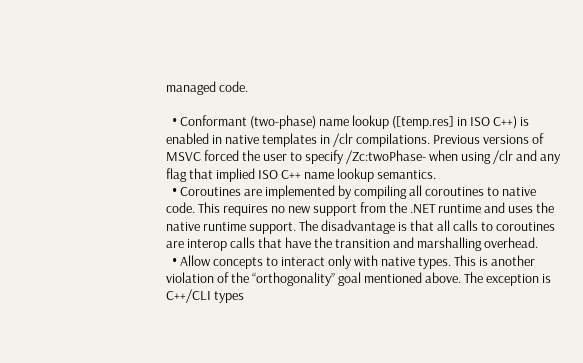managed code.

  • Conformant (two-phase) name lookup ([temp.res] in ISO C++) is enabled in native templates in /clr compilations. Previous versions of MSVC forced the user to specify /Zc:twoPhase- when using /clr and any flag that implied ISO C++ name lookup semantics.
  • Coroutines are implemented by compiling all coroutines to native code. This requires no new support from the .NET runtime and uses the native runtime support. The disadvantage is that all calls to coroutines are interop calls that have the transition and marshalling overhead.
  • Allow concepts to interact only with native types. This is another violation of the “orthogonality” goal mentioned above. The exception is C++/CLI types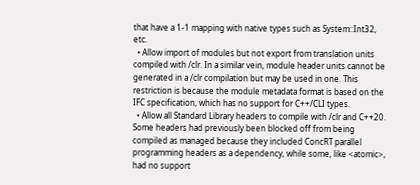that have a 1-1 mapping with native types such as System::Int32, etc.
  • Allow import of modules but not export from translation units compiled with /clr. In a similar vein, module header units cannot be generated in a /clr compilation but may be used in one. This restriction is because the module metadata format is based on the IFC specification, which has no support for C++/CLI types.
  • Allow all Standard Library headers to compile with /clr and C++20. Some headers had previously been blocked off from being compiled as managed because they included ConcRT parallel programming headers as a dependency, while some, like <atomic>, had no support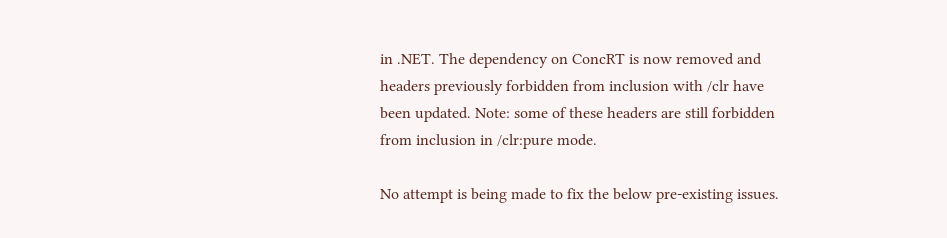in .NET. The dependency on ConcRT is now removed and headers previously forbidden from inclusion with /clr have been updated. Note: some of these headers are still forbidden from inclusion in /clr:pure mode.

No attempt is being made to fix the below pre-existing issues.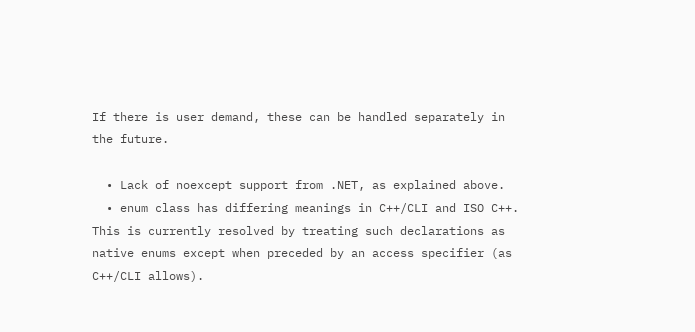If there is user demand, these can be handled separately in the future.

  • Lack of noexcept support from .NET, as explained above.
  • enum class has differing meanings in C++/CLI and ISO C++. This is currently resolved by treating such declarations as native enums except when preceded by an access specifier (as C++/CLI allows).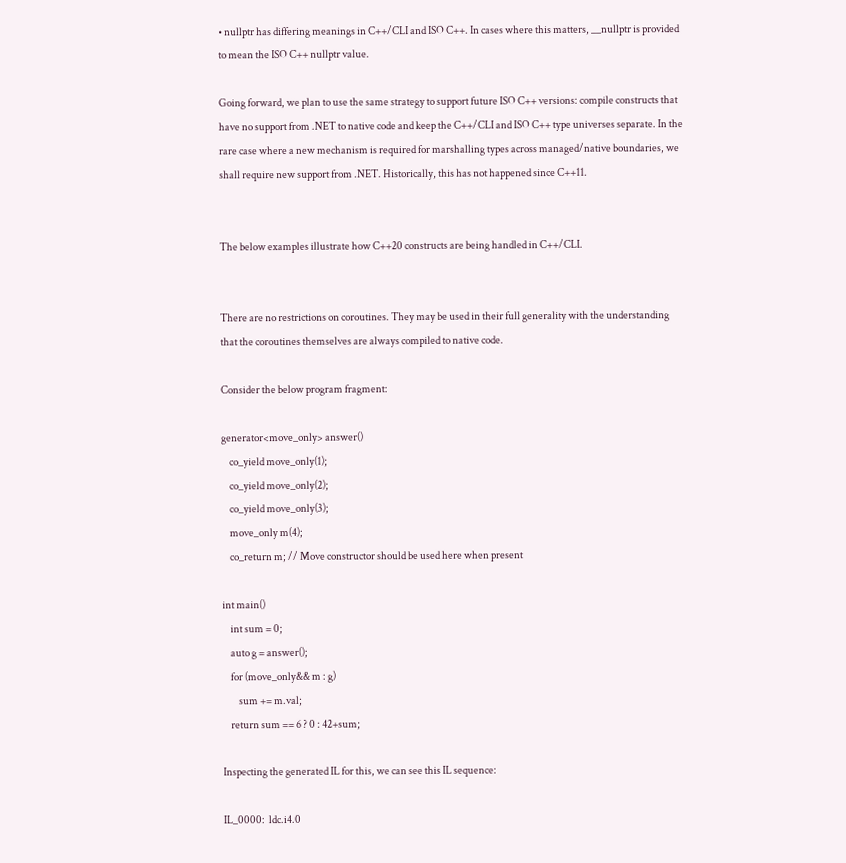• nullptr has differing meanings in C++/CLI and ISO C++. In cases where this matters, __nullptr is provided to mean the ISO C++ nullptr value.

Going forward, we plan to use the same strategy to support future ISO C++ versions: compile constructs that have no support from .NET to native code and keep the C++/CLI and ISO C++ type universes separate. In the rare case where a new mechanism is required for marshalling types across managed/native boundaries, we shall require new support from .NET. Historically, this has not happened since C++11.


The below examples illustrate how C++20 constructs are being handled in C++/CLI.


There are no restrictions on coroutines. They may be used in their full generality with the understanding that the coroutines themselves are always compiled to native code.

Consider the below program fragment:

generator<move_only> answer()
    co_yield move_only(1);
    co_yield move_only(2);
    co_yield move_only(3);
    move_only m(4);
    co_return m; // Move constructor should be used here when present

int main()
    int sum = 0;
    auto g = answer();
    for (move_only&& m : g)
        sum += m.val;
    return sum == 6 ? 0 : 42+sum;

Inspecting the generated IL for this, we can see this IL sequence:

IL_0000:  ldc.i4.0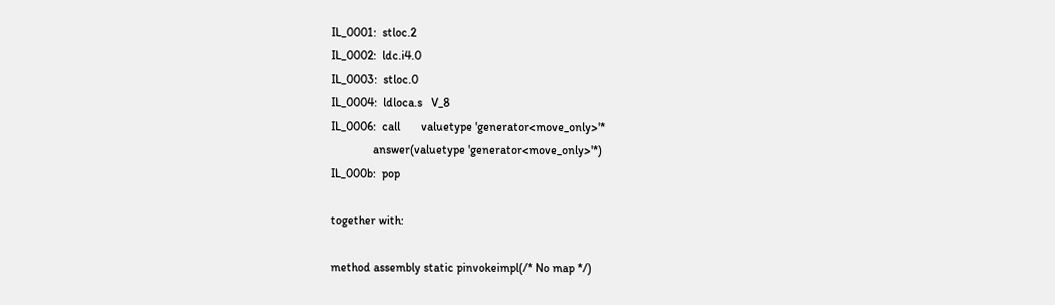IL_0001:  stloc.2
IL_0002:  ldc.i4.0
IL_0003:  stloc.0
IL_0004:  ldloca.s   V_8
IL_0006:  call       valuetype 'generator<move_only>'*
              answer(valuetype 'generator<move_only>'*)
IL_000b:  pop

together with:

method assembly static pinvokeimpl(/* No map */)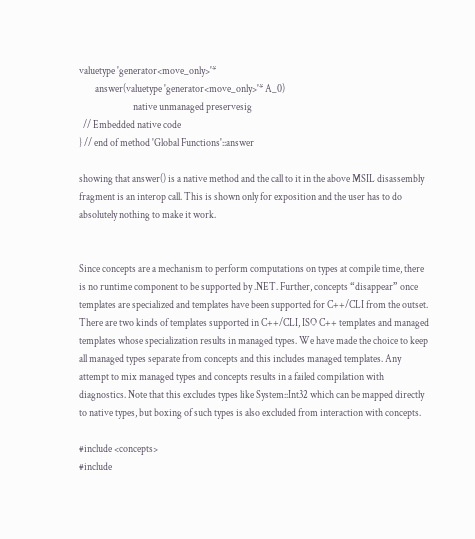valuetype 'generator<move_only>'*
        answer(valuetype 'generator<move_only>'* A_0)
                           native unmanaged preservesig
  // Embedded native code
} // end of method 'Global Functions'::answer

showing that answer() is a native method and the call to it in the above MSIL disassembly fragment is an interop call. This is shown only for exposition and the user has to do absolutely nothing to make it work.


Since concepts are a mechanism to perform computations on types at compile time, there is no runtime component to be supported by .NET. Further, concepts “disappear” once templates are specialized and templates have been supported for C++/CLI from the outset. There are two kinds of templates supported in C++/CLI, ISO C++ templates and managed templates whose specialization results in managed types. We have made the choice to keep all managed types separate from concepts and this includes managed templates. Any attempt to mix managed types and concepts results in a failed compilation with diagnostics. Note that this excludes types like System::Int32 which can be mapped directly to native types, but boxing of such types is also excluded from interaction with concepts.

#include <concepts>
#include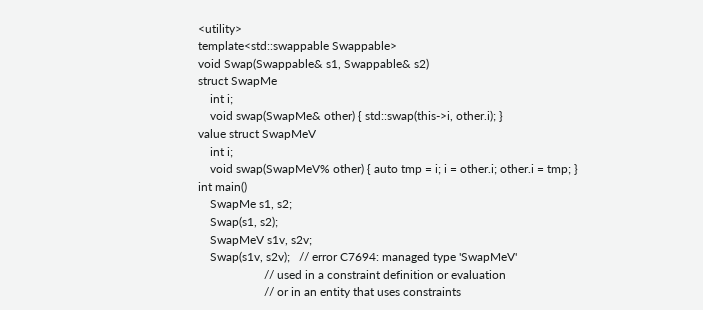<utility>
template<std::swappable Swappable>
void Swap(Swappable& s1, Swappable& s2)
struct SwapMe
    int i;
    void swap(SwapMe& other) { std::swap(this->i, other.i); }
value struct SwapMeV
    int i;
    void swap(SwapMeV% other) { auto tmp = i; i = other.i; other.i = tmp; }
int main()
    SwapMe s1, s2;
    Swap(s1, s2);
    SwapMeV s1v, s2v;
    Swap(s1v, s2v);   // error C7694: managed type 'SwapMeV'
                      // used in a constraint definition or evaluation
                      // or in an entity that uses constraints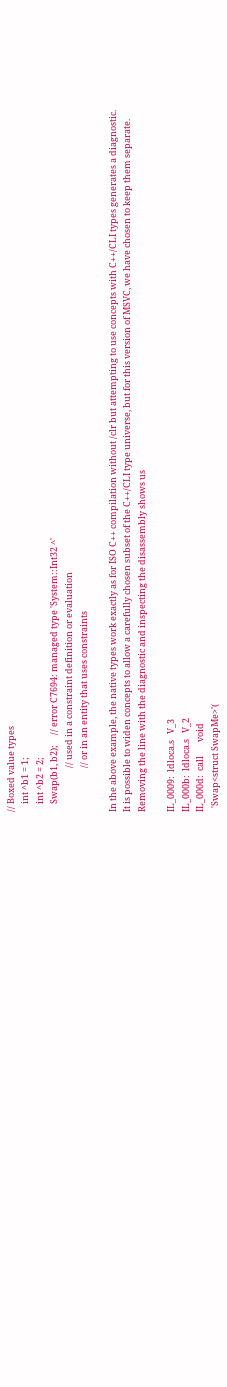// Boxed value types
    int ^b1 = 1;
    int ^b2 = 2;
    Swap(b1, b2);     // error C7694: managed type 'System::Int32 ^'
                      // used in a constraint definition or evaluation
                      // or in an entity that uses constraints

In the above example, the native types work exactly as for ISO C++ compilation without /clr but attempting to use concepts with C++/CLI types generates a diagnostic. It is possible to widen concepts to allow a carefully chosen subset of the C++/CLI type universe, but for this version of MSVC, we have chosen to keep them separate. Removing the line with the diagnostic and inspecting the disassembly shows us

IL_0009:  ldloca.s   V_3
IL_000b:  ldloca.s   V_2
IL_000d:  call       void
  'Swap<struct SwapMe>'(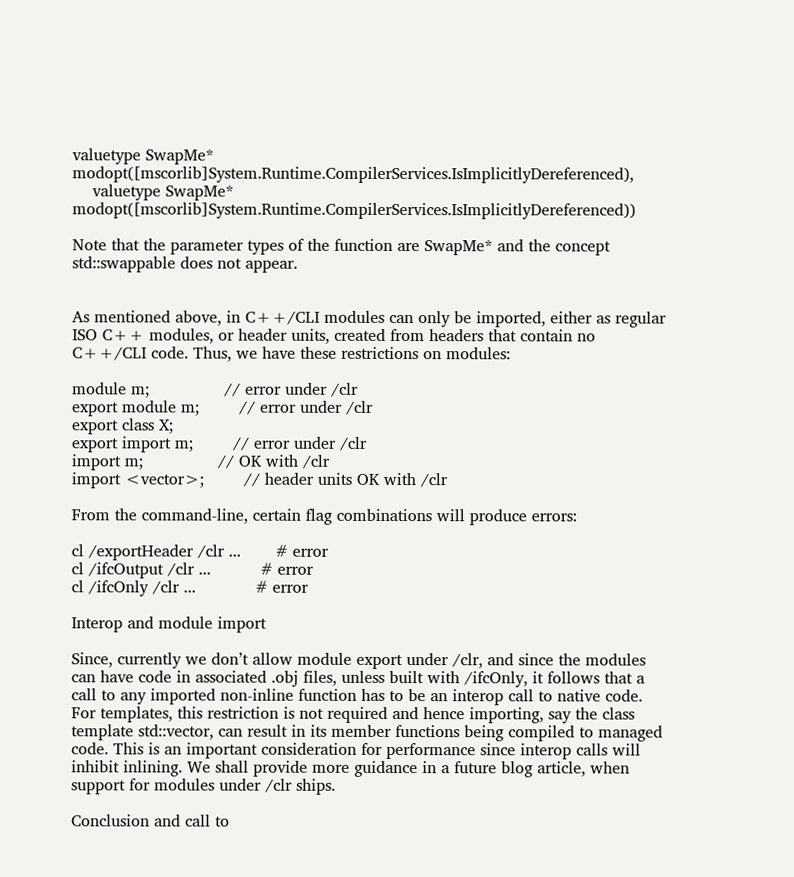valuetype SwapMe* modopt([mscorlib]System.Runtime.CompilerServices.IsImplicitlyDereferenced),
    valuetype SwapMe* modopt([mscorlib]System.Runtime.CompilerServices.IsImplicitlyDereferenced))

Note that the parameter types of the function are SwapMe* and the concept std::swappable does not appear.


As mentioned above, in C++/CLI modules can only be imported, either as regular ISO C++ modules, or header units, created from headers that contain no C++/CLI code. Thus, we have these restrictions on modules:

module m;               // error under /clr
export module m;        // error under /clr
export class X;
export import m;        // error under /clr
import m;               // OK with /clr
import <vector>;        // header units OK with /clr

From the command-line, certain flag combinations will produce errors:

cl /exportHeader /clr ...       # error
cl /ifcOutput /clr ...          # error
cl /ifcOnly /clr ...            # error

Interop and module import

Since, currently we don’t allow module export under /clr, and since the modules can have code in associated .obj files, unless built with /ifcOnly, it follows that a call to any imported non-inline function has to be an interop call to native code. For templates, this restriction is not required and hence importing, say the class template std::vector, can result in its member functions being compiled to managed code. This is an important consideration for performance since interop calls will inhibit inlining. We shall provide more guidance in a future blog article, when support for modules under /clr ships.

Conclusion and call to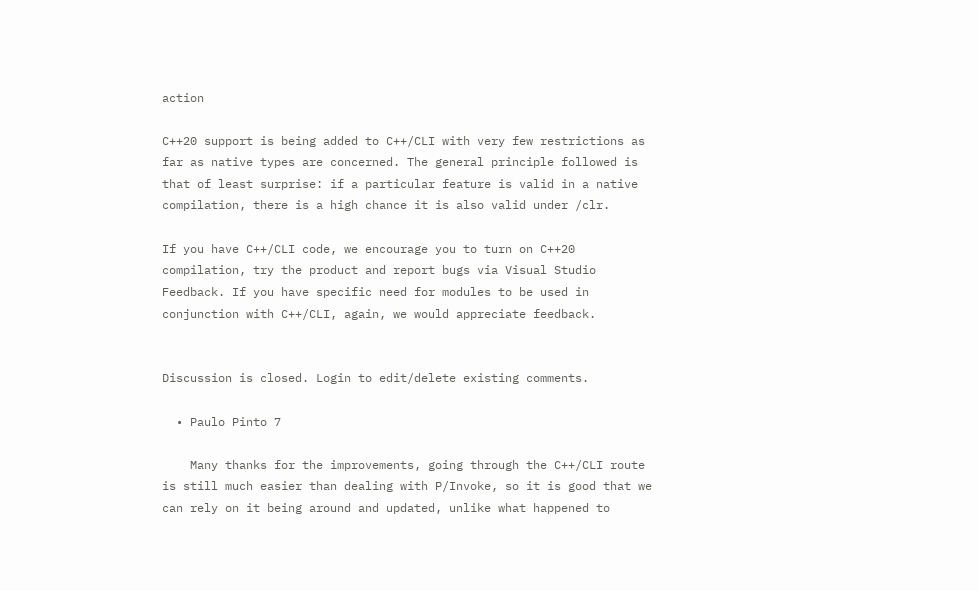action

C++20 support is being added to C++/CLI with very few restrictions as far as native types are concerned. The general principle followed is that of least surprise: if a particular feature is valid in a native compilation, there is a high chance it is also valid under /clr.

If you have C++/CLI code, we encourage you to turn on C++20 compilation, try the product and report bugs via Visual Studio Feedback. If you have specific need for modules to be used in conjunction with C++/CLI, again, we would appreciate feedback.


Discussion is closed. Login to edit/delete existing comments.

  • Paulo Pinto 7

    Many thanks for the improvements, going through the C++/CLI route is still much easier than dealing with P/Invoke, so it is good that we can rely on it being around and updated, unlike what happened to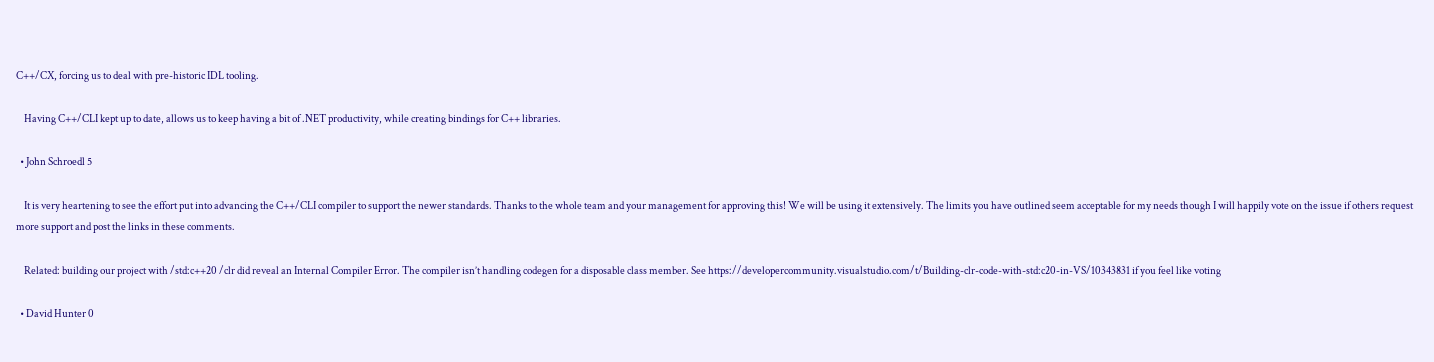C++/CX, forcing us to deal with pre-historic IDL tooling.

    Having C++/CLI kept up to date, allows us to keep having a bit of .NET productivity, while creating bindings for C++ libraries.

  • John Schroedl 5

    It is very heartening to see the effort put into advancing the C++/CLI compiler to support the newer standards. Thanks to the whole team and your management for approving this! We will be using it extensively. The limits you have outlined seem acceptable for my needs though I will happily vote on the issue if others request more support and post the links in these comments.

    Related: building our project with /std:c++20 /clr did reveal an Internal Compiler Error. The compiler isn’t handling codegen for a disposable class member. See https://developercommunity.visualstudio.com/t/Building-clr-code-with-std:c20-in-VS/10343831 if you feel like voting

  • David Hunter 0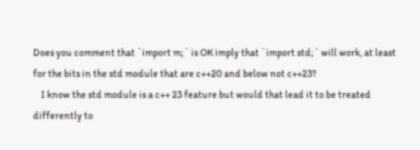Does you comment that `import m;` is OK imply that `import std;` will work, at least for the bits in the std module that are c++20 and below not c++23?
    I know the std module is a c++ 23 feature but would that lead it to be treated differently to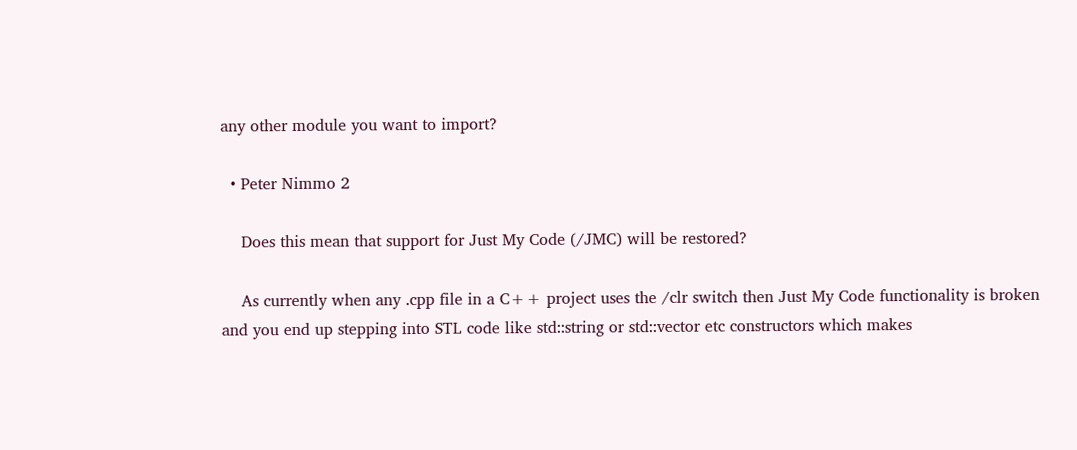any other module you want to import?

  • Peter Nimmo 2

    Does this mean that support for Just My Code (/JMC) will be restored?

    As currently when any .cpp file in a C++ project uses the /clr switch then Just My Code functionality is broken and you end up stepping into STL code like std::string or std::vector etc constructors which makes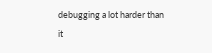debugging a lot harder than it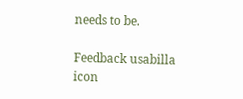needs to be.

Feedback usabilla icon